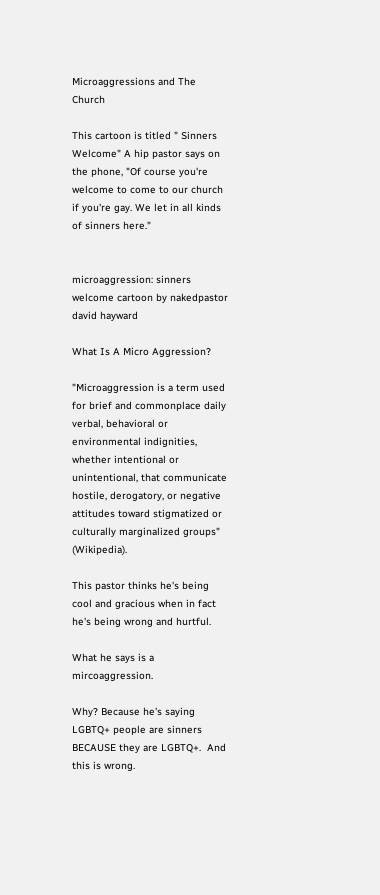Microaggressions and The Church

This cartoon is titled " Sinners Welcome" A hip pastor says on the phone, "Of course you're welcome to come to our church if you're gay. We let in all kinds of sinners here."


microaggression: sinners welcome cartoon by nakedpastor david hayward

What Is A Micro Aggression?

"Microaggression is a term used for brief and commonplace daily verbal, behavioral or environmental indignities, whether intentional or unintentional, that communicate hostile, derogatory, or negative attitudes toward stigmatized or culturally marginalized groups" (Wikipedia).

This pastor thinks he's being cool and gracious when in fact he's being wrong and hurtful.

What he says is a mircoaggression.

Why? Because he's saying LGBTQ+ people are sinners BECAUSE they are LGBTQ+.  And this is wrong.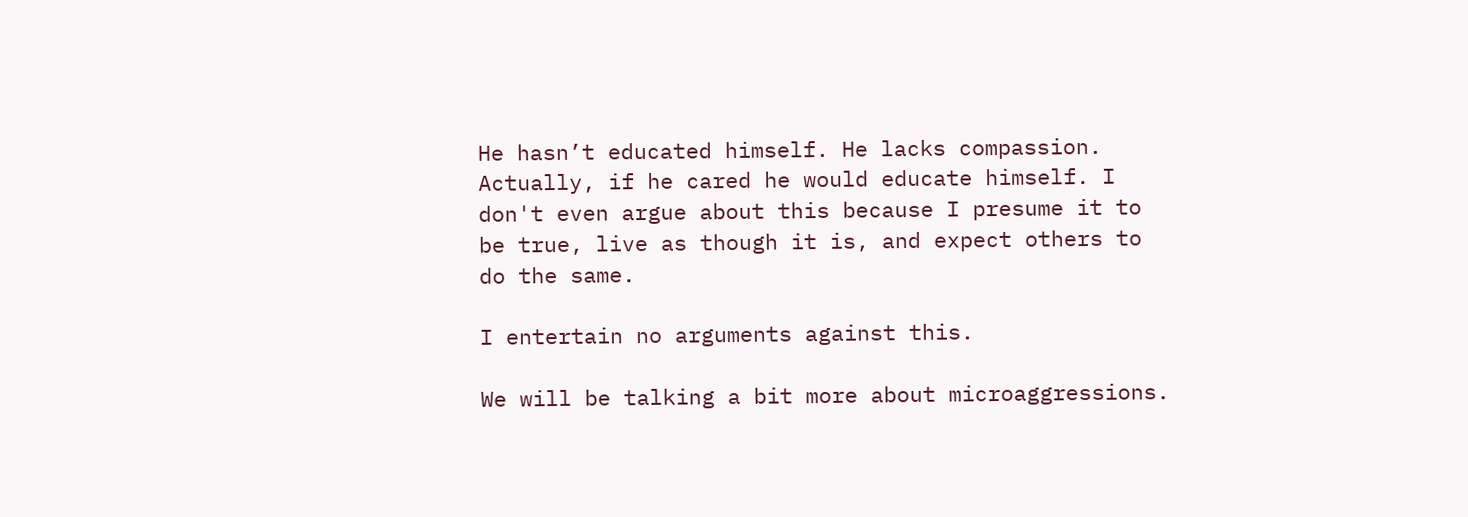He hasn’t educated himself. He lacks compassion. Actually, if he cared he would educate himself. I don't even argue about this because I presume it to be true, live as though it is, and expect others to do the same.

I entertain no arguments against this.

We will be talking a bit more about microaggressions.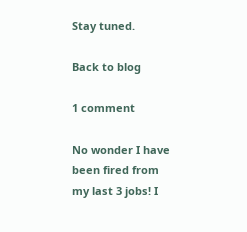Stay tuned.

Back to blog

1 comment

No wonder I have been fired from my last 3 jobs! I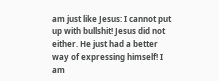am just like Jesus: I cannot put up with bullshit! Jesus did not either. He just had a better way of expressing himself! I am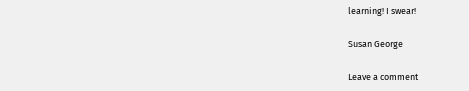learning! I swear!

Susan George

Leave a comment